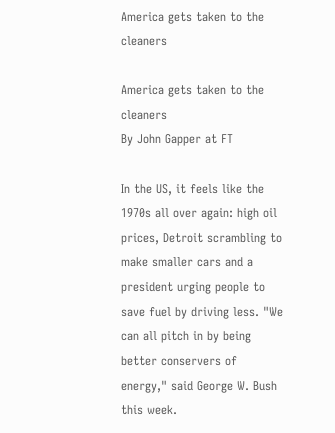America gets taken to the cleaners

America gets taken to the cleaners
By John Gapper at FT

In the US, it feels like the 1970s all over again: high oil prices, Detroit scrambling to make smaller cars and a president urging people to save fuel by driving less. "We can all pitch in by being better conservers of energy," said George W. Bush this week.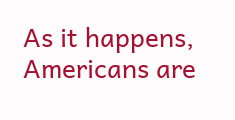As it happens, Americans are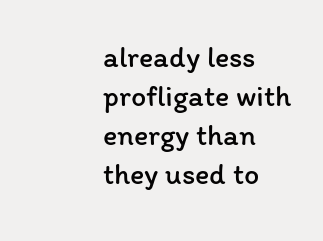already less profligate with energy than they used to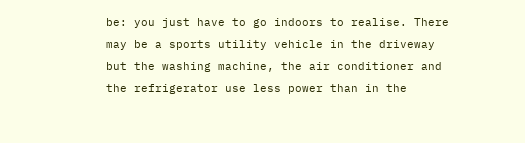be: you just have to go indoors to realise. There may be a sports utility vehicle in the driveway but the washing machine, the air conditioner and the refrigerator use less power than in the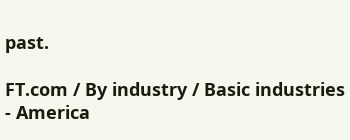past.

FT.com / By industry / Basic industries - America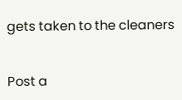gets taken to the cleaners


Post a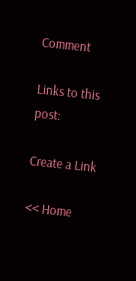Comment

Links to this post:

Create a Link

<< Home